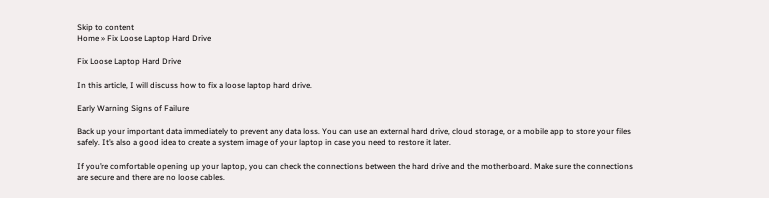Skip to content
Home » Fix Loose Laptop Hard Drive

Fix Loose Laptop Hard Drive

In this article, I will discuss how to fix a loose laptop hard drive.

Early Warning Signs of Failure

Back up your important data immediately to prevent any data loss. You can use an external hard drive, cloud storage, or a mobile app to store your files safely. It’s also a good idea to create a system image of your laptop in case you need to restore it later.

If you’re comfortable opening up your laptop, you can check the connections between the hard drive and the motherboard. Make sure the connections are secure and there are no loose cables.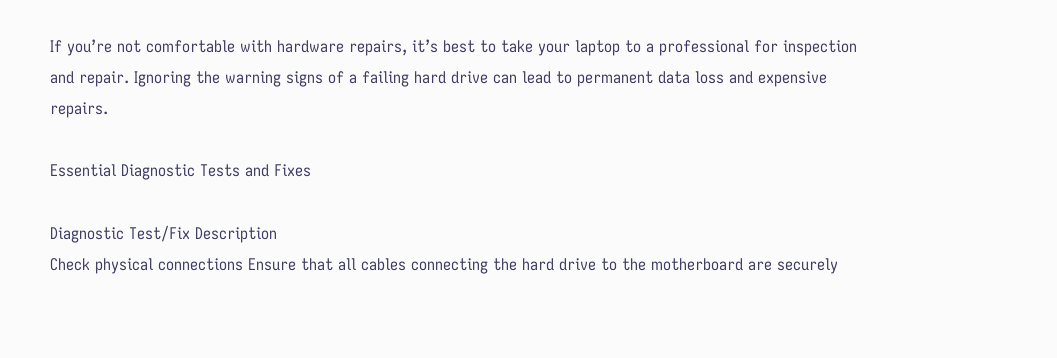If you’re not comfortable with hardware repairs, it’s best to take your laptop to a professional for inspection and repair. Ignoring the warning signs of a failing hard drive can lead to permanent data loss and expensive repairs.

Essential Diagnostic Tests and Fixes

Diagnostic Test/Fix Description
Check physical connections Ensure that all cables connecting the hard drive to the motherboard are securely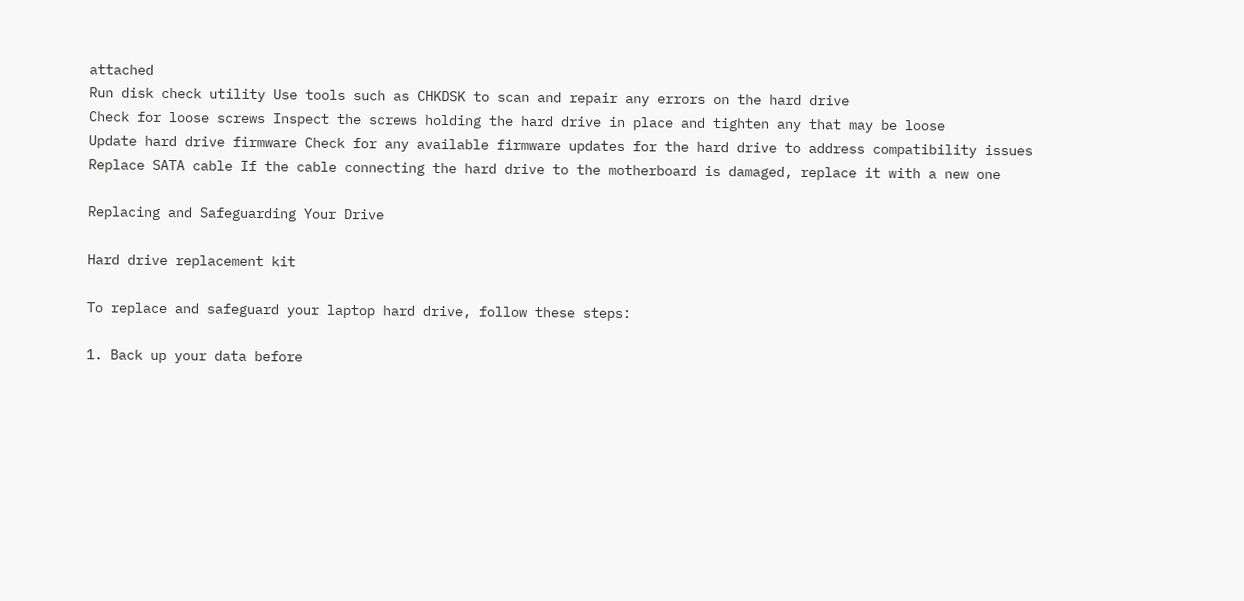attached
Run disk check utility Use tools such as CHKDSK to scan and repair any errors on the hard drive
Check for loose screws Inspect the screws holding the hard drive in place and tighten any that may be loose
Update hard drive firmware Check for any available firmware updates for the hard drive to address compatibility issues
Replace SATA cable If the cable connecting the hard drive to the motherboard is damaged, replace it with a new one

Replacing and Safeguarding Your Drive

Hard drive replacement kit

To replace and safeguard your laptop hard drive, follow these steps:

1. Back up your data before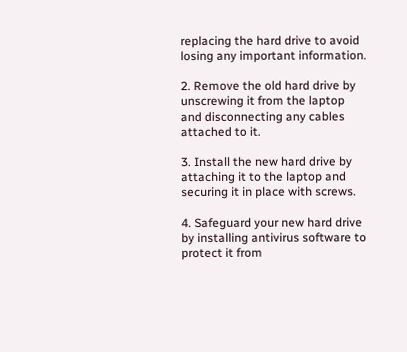replacing the hard drive to avoid losing any important information.

2. Remove the old hard drive by unscrewing it from the laptop and disconnecting any cables attached to it.

3. Install the new hard drive by attaching it to the laptop and securing it in place with screws.

4. Safeguard your new hard drive by installing antivirus software to protect it from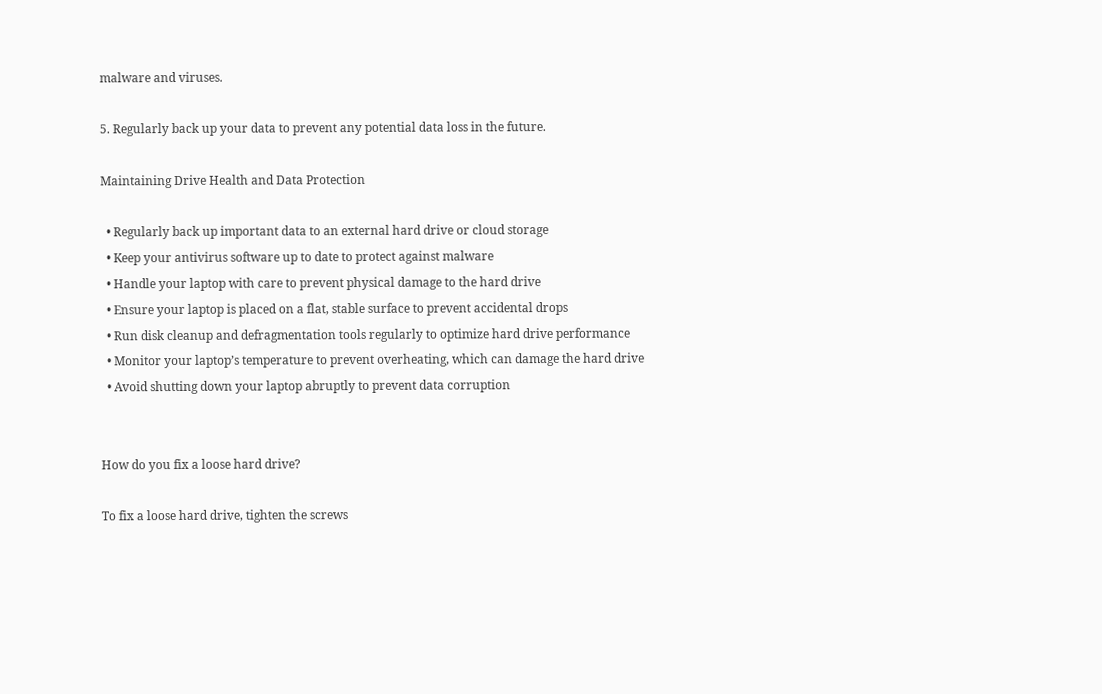malware and viruses.

5. Regularly back up your data to prevent any potential data loss in the future.

Maintaining Drive Health and Data Protection

  • Regularly back up important data to an external hard drive or cloud storage
  • Keep your antivirus software up to date to protect against malware
  • Handle your laptop with care to prevent physical damage to the hard drive
  • Ensure your laptop is placed on a flat, stable surface to prevent accidental drops
  • Run disk cleanup and defragmentation tools regularly to optimize hard drive performance
  • Monitor your laptop’s temperature to prevent overheating, which can damage the hard drive
  • Avoid shutting down your laptop abruptly to prevent data corruption


How do you fix a loose hard drive?

To fix a loose hard drive, tighten the screws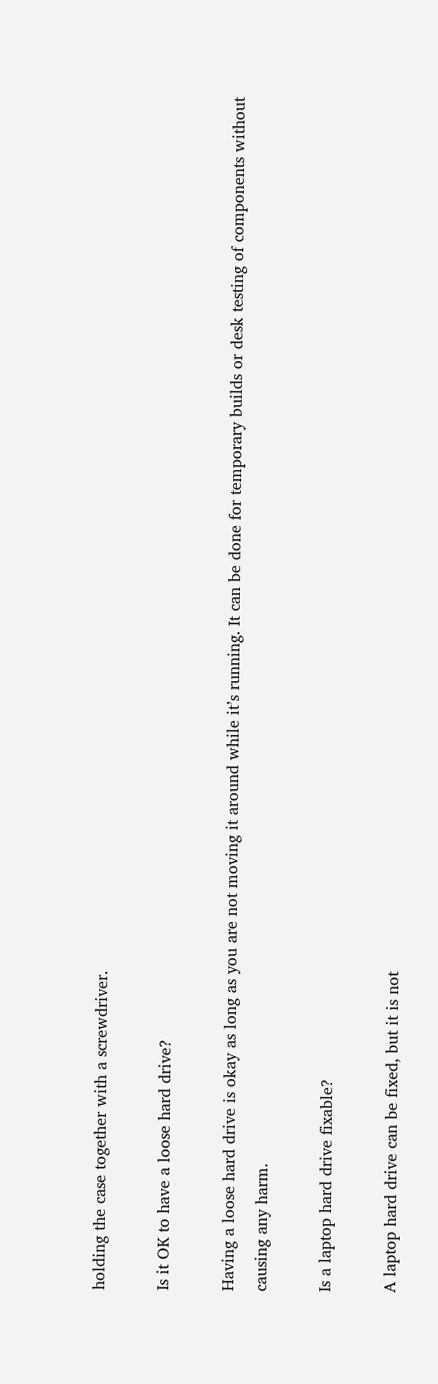holding the case together with a screwdriver.

Is it OK to have a loose hard drive?

Having a loose hard drive is okay as long as you are not moving it around while it’s running. It can be done for temporary builds or desk testing of components without causing any harm.

Is a laptop hard drive fixable?

A laptop hard drive can be fixed, but it is not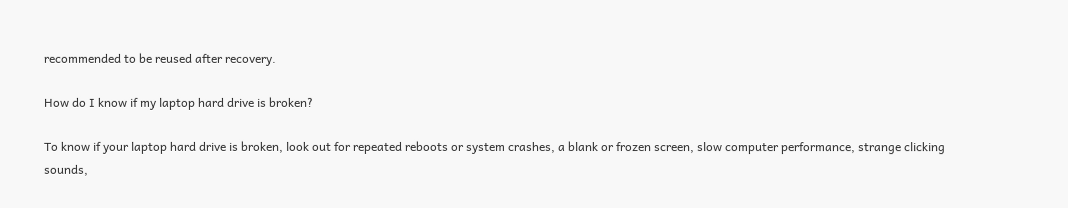recommended to be reused after recovery.

How do I know if my laptop hard drive is broken?

To know if your laptop hard drive is broken, look out for repeated reboots or system crashes, a blank or frozen screen, slow computer performance, strange clicking sounds,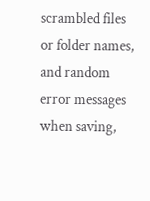scrambled files or folder names, and random error messages when saving,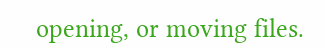opening, or moving files.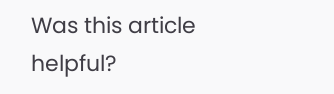Was this article helpful?